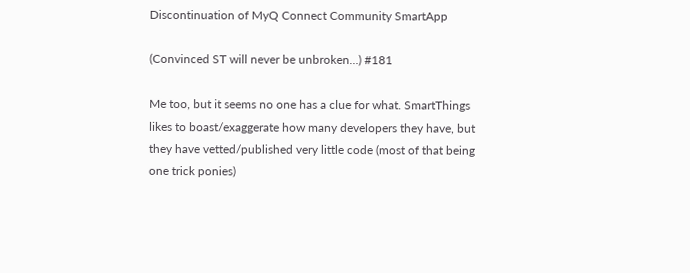Discontinuation of MyQ Connect Community SmartApp

(Convinced ST will never be unbroken…) #181

Me too, but it seems no one has a clue for what. SmartThings likes to boast/exaggerate how many developers they have, but they have vetted/published very little code (most of that being one trick ponies)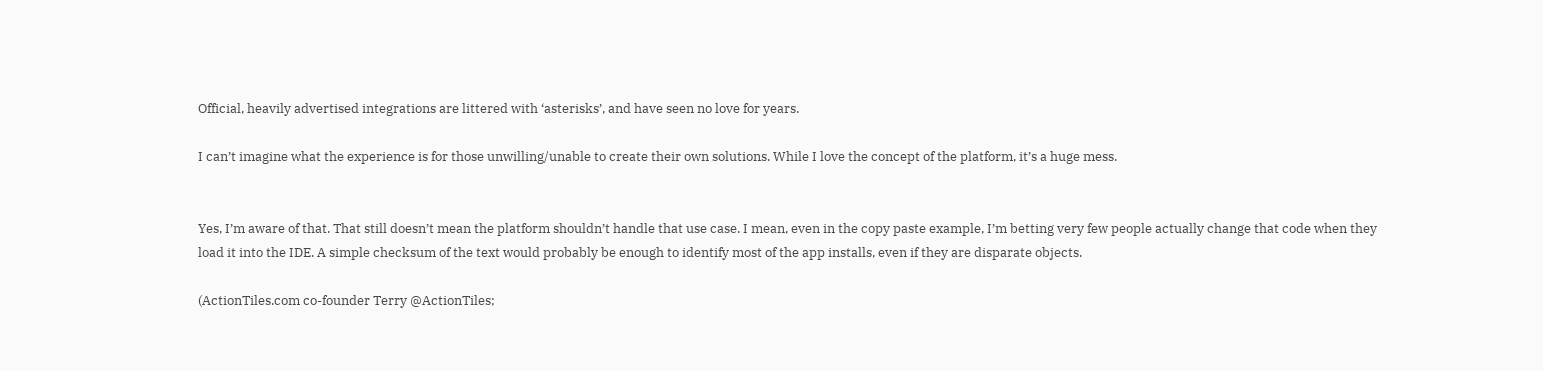Official, heavily advertised integrations are littered with ‘asterisks’, and have seen no love for years.

I can’t imagine what the experience is for those unwilling/unable to create their own solutions. While I love the concept of the platform, it’s a huge mess.


Yes, I’m aware of that. That still doesn’t mean the platform shouldn’t handle that use case. I mean, even in the copy paste example, I’m betting very few people actually change that code when they load it into the IDE. A simple checksum of the text would probably be enough to identify most of the app installs, even if they are disparate objects.

(ActionTiles.com co-founder Terry @ActionTiles;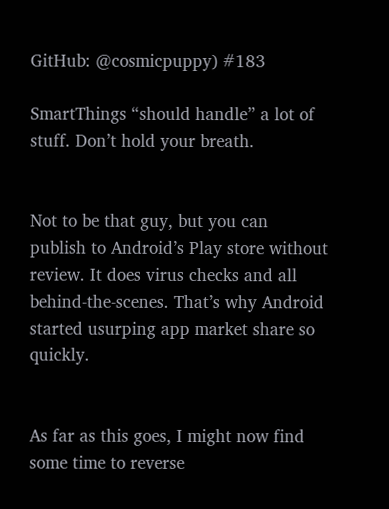GitHub: @cosmicpuppy) #183

SmartThings “should handle” a lot of stuff. Don’t hold your breath.


Not to be that guy, but you can publish to Android’s Play store without review. It does virus checks and all behind-the-scenes. That’s why Android started usurping app market share so quickly.


As far as this goes, I might now find some time to reverse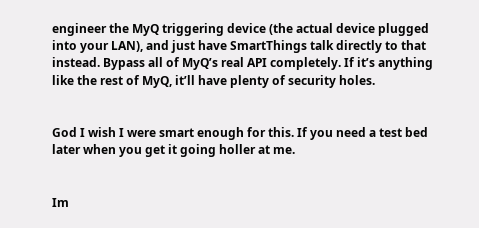engineer the MyQ triggering device (the actual device plugged into your LAN), and just have SmartThings talk directly to that instead. Bypass all of MyQ’s real API completely. If it’s anything like the rest of MyQ, it’ll have plenty of security holes.


God I wish I were smart enough for this. If you need a test bed later when you get it going holler at me.


Im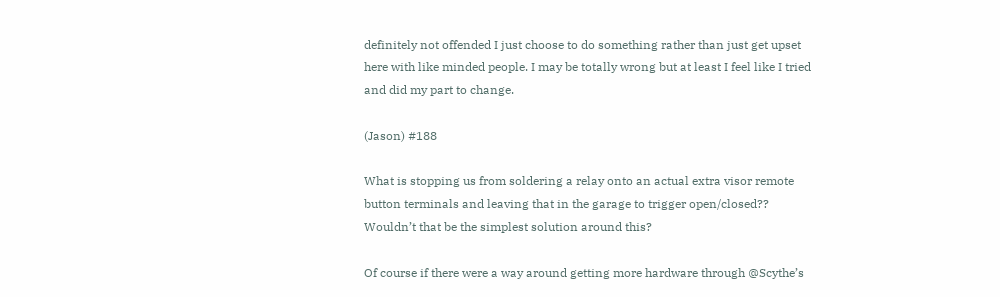definitely not offended I just choose to do something rather than just get upset here with like minded people. I may be totally wrong but at least I feel like I tried and did my part to change.

(Jason) #188

What is stopping us from soldering a relay onto an actual extra visor remote button terminals and leaving that in the garage to trigger open/closed?? Wouldn’t that be the simplest solution around this?

Of course if there were a way around getting more hardware through @Scythe’s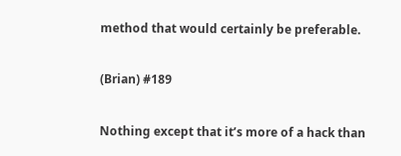method that would certainly be preferable.

(Brian) #189

Nothing except that it’s more of a hack than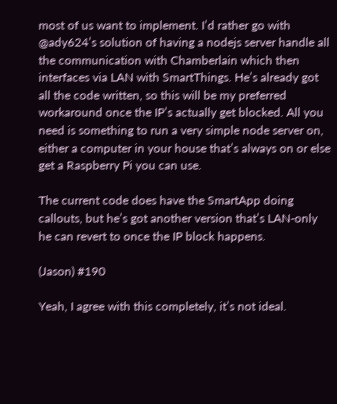most of us want to implement. I’d rather go with @ady624’s solution of having a nodejs server handle all the communication with Chamberlain which then interfaces via LAN with SmartThings. He’s already got all the code written, so this will be my preferred workaround once the IP’s actually get blocked. All you need is something to run a very simple node server on, either a computer in your house that’s always on or else get a Raspberry Pi you can use.

The current code does have the SmartApp doing callouts, but he’s got another version that’s LAN-only he can revert to once the IP block happens.

(Jason) #190

Yeah, I agree with this completely, it’s not ideal.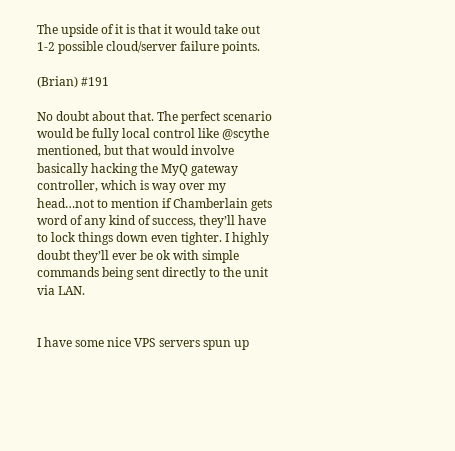The upside of it is that it would take out 1-2 possible cloud/server failure points.

(Brian) #191

No doubt about that. The perfect scenario would be fully local control like @scythe mentioned, but that would involve basically hacking the MyQ gateway controller, which is way over my head…not to mention if Chamberlain gets word of any kind of success, they’ll have to lock things down even tighter. I highly doubt they’ll ever be ok with simple commands being sent directly to the unit via LAN.


I have some nice VPS servers spun up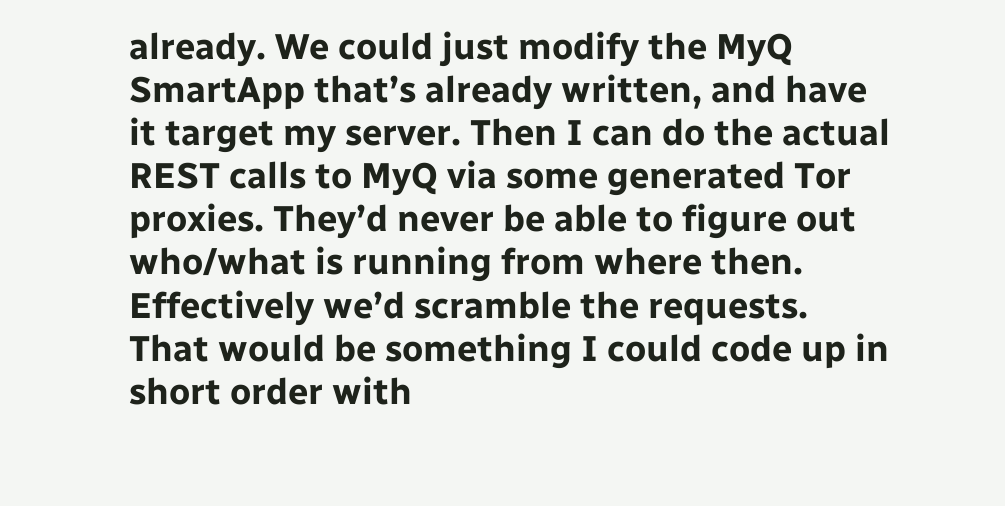already. We could just modify the MyQ SmartApp that’s already written, and have it target my server. Then I can do the actual REST calls to MyQ via some generated Tor proxies. They’d never be able to figure out who/what is running from where then. Effectively we’d scramble the requests. That would be something I could code up in short order with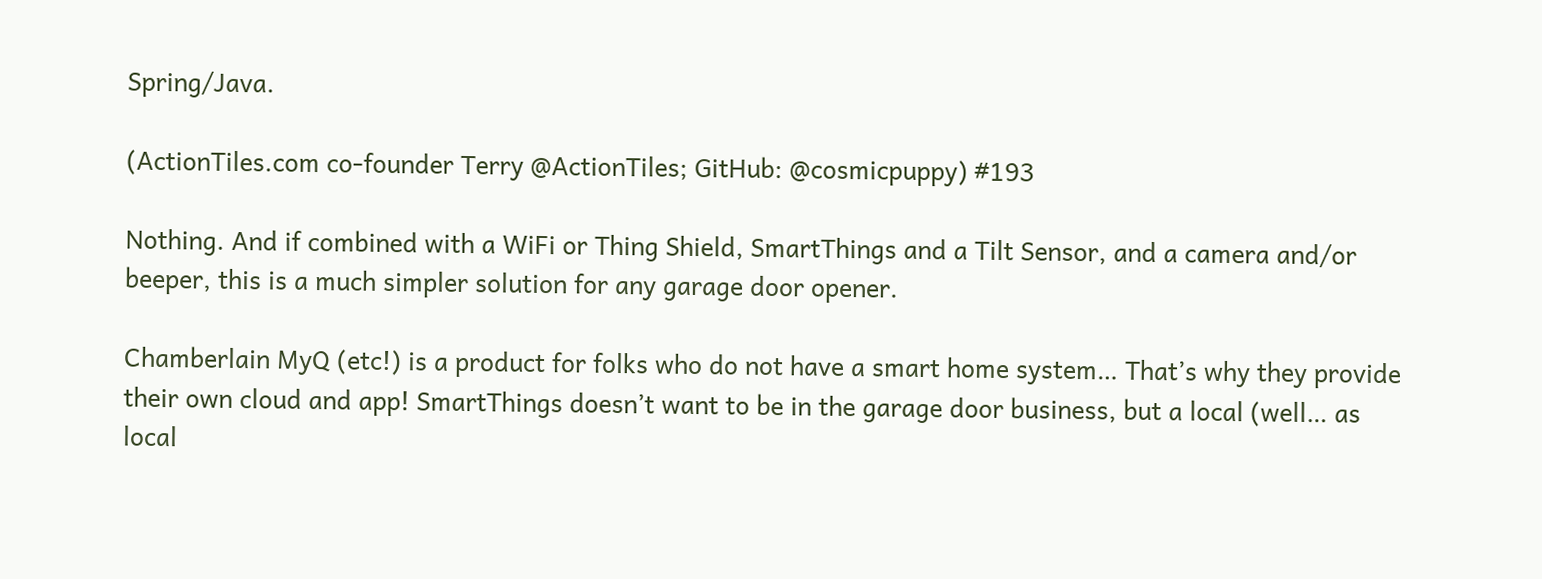Spring/Java.

(ActionTiles.com co-founder Terry @ActionTiles; GitHub: @cosmicpuppy) #193

Nothing. And if combined with a WiFi or Thing Shield, SmartThings and a Tilt Sensor, and a camera and/or beeper, this is a much simpler solution for any garage door opener.

Chamberlain MyQ (etc!) is a product for folks who do not have a smart home system… That’s why they provide their own cloud and app! SmartThings doesn’t want to be in the garage door business, but a local (well… as local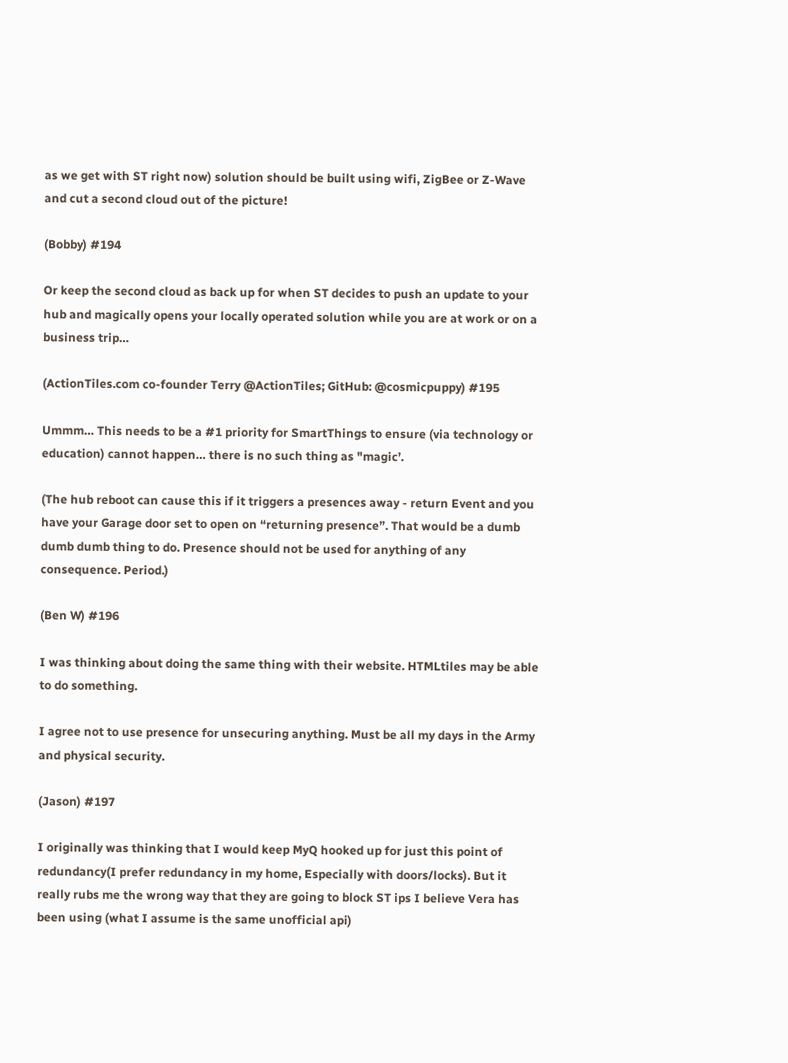as we get with ST right now) solution should be built using wifi, ZigBee or Z-Wave and cut a second cloud out of the picture!

(Bobby) #194

Or keep the second cloud as back up for when ST decides to push an update to your hub and magically opens your locally operated solution while you are at work or on a business trip…

(ActionTiles.com co-founder Terry @ActionTiles; GitHub: @cosmicpuppy) #195

Ummm… This needs to be a #1 priority for SmartThings to ensure (via technology or education) cannot happen… there is no such thing as "magic’.

(The hub reboot can cause this if it triggers a presences away - return Event and you have your Garage door set to open on “returning presence”. That would be a dumb dumb dumb thing to do. Presence should not be used for anything of any consequence. Period.)

(Ben W) #196

I was thinking about doing the same thing with their website. HTMLtiles may be able to do something.

I agree not to use presence for unsecuring anything. Must be all my days in the Army and physical security.

(Jason) #197

I originally was thinking that I would keep MyQ hooked up for just this point of redundancy(I prefer redundancy in my home, Especially with doors/locks). But it really rubs me the wrong way that they are going to block ST ips I believe Vera has been using (what I assume is the same unofficial api)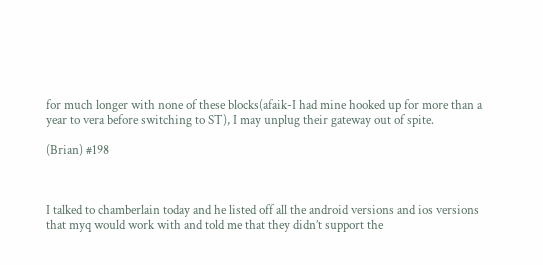for much longer with none of these blocks(afaik-I had mine hooked up for more than a year to vera before switching to ST), I may unplug their gateway out of spite.

(Brian) #198



I talked to chamberlain today and he listed off all the android versions and ios versions that myq would work with and told me that they didn’t support the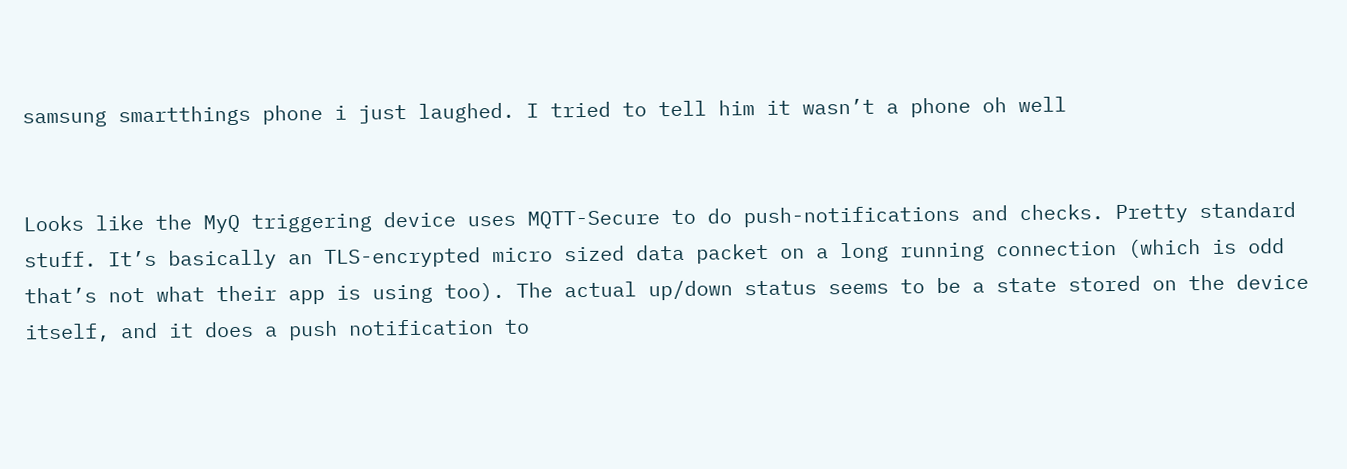samsung smartthings phone i just laughed. I tried to tell him it wasn’t a phone oh well


Looks like the MyQ triggering device uses MQTT-Secure to do push-notifications and checks. Pretty standard stuff. It’s basically an TLS-encrypted micro sized data packet on a long running connection (which is odd that’s not what their app is using too). The actual up/down status seems to be a state stored on the device itself, and it does a push notification to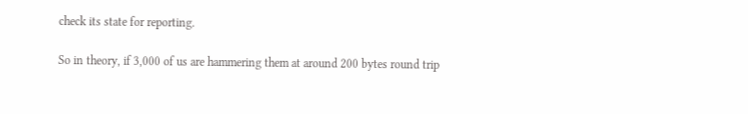check its state for reporting.

So in theory, if 3,000 of us are hammering them at around 200 bytes round trip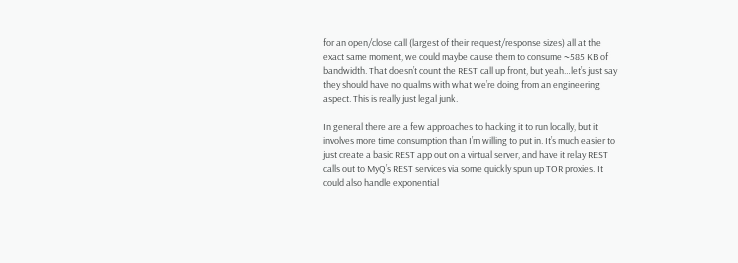for an open/close call (largest of their request/response sizes) all at the exact same moment, we could maybe cause them to consume ~585 KB of bandwidth. That doesn’t count the REST call up front, but yeah…let’s just say they should have no qualms with what we’re doing from an engineering aspect. This is really just legal junk.

In general there are a few approaches to hacking it to run locally, but it involves more time consumption than I’m willing to put in. It’s much easier to just create a basic REST app out on a virtual server, and have it relay REST calls out to MyQ’s REST services via some quickly spun up TOR proxies. It could also handle exponential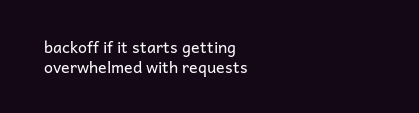backoff if it starts getting overwhelmed with requests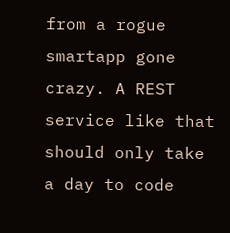from a rogue smartapp gone crazy. A REST service like that should only take a day to code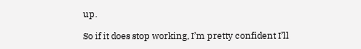up.

So if it does stop working, I’m pretty confident I’ll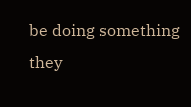be doing something they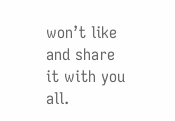won’t like and share it with you all.